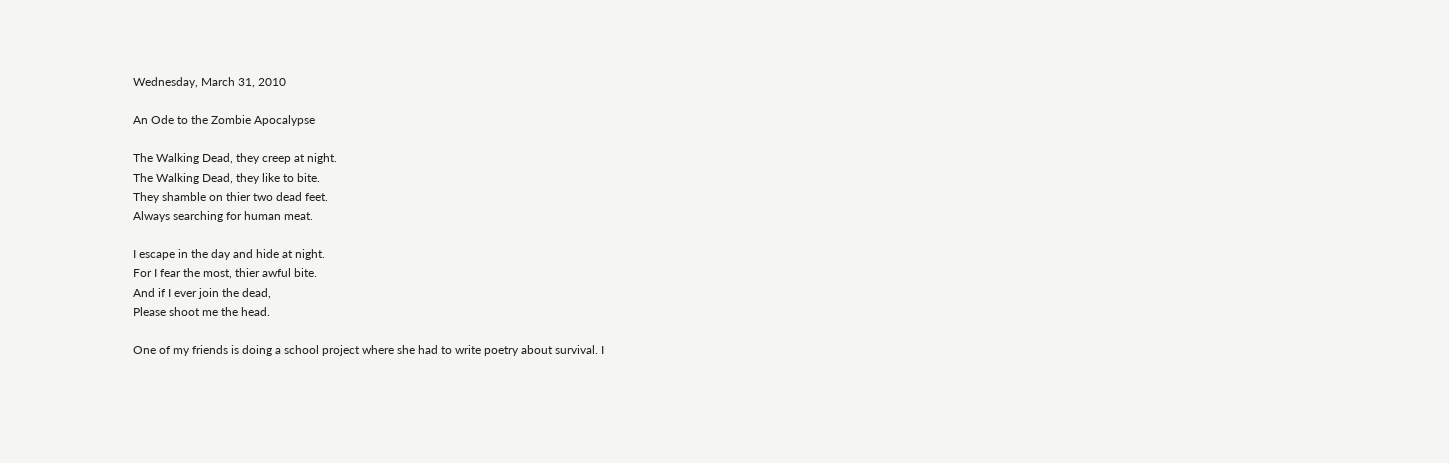Wednesday, March 31, 2010

An Ode to the Zombie Apocalypse

The Walking Dead, they creep at night.
The Walking Dead, they like to bite.
They shamble on thier two dead feet.
Always searching for human meat.

I escape in the day and hide at night.
For I fear the most, thier awful bite.
And if I ever join the dead,
Please shoot me the head.

One of my friends is doing a school project where she had to write poetry about survival. I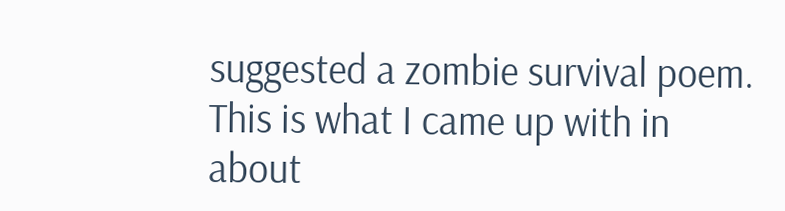suggested a zombie survival poem. This is what I came up with in about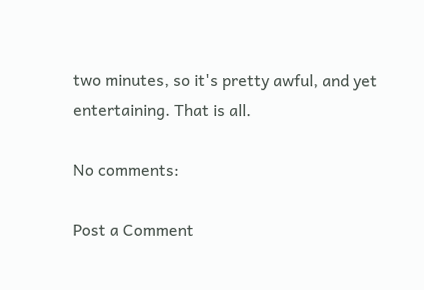two minutes, so it's pretty awful, and yet entertaining. That is all.

No comments:

Post a Comment